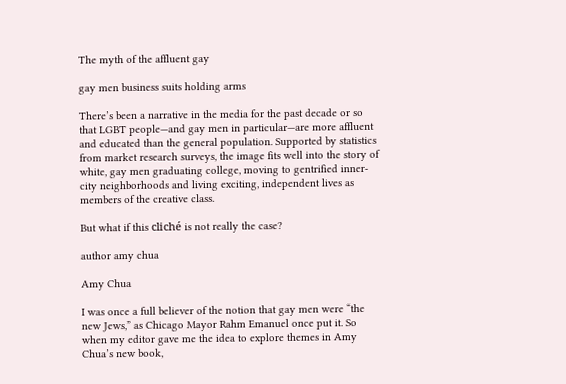The myth of the affluent gay

gay men business suits holding arms

There’s been a narrative in the media for the past decade or so that LGBT people—and gay men in particular—are more affluent and educated than the general population. Supported by statistics from market research surveys, the image fits well into the story of white, gay men graduating college, moving to gentrified inner-city neighborhoods and living exciting, independent lives as members of the creative class.

But what if this cliché is not really the case?

author amy chua

Amy Chua

I was once a full believer of the notion that gay men were “the new Jews,” as Chicago Mayor Rahm Emanuel once put it. So when my editor gave me the idea to explore themes in Amy Chua’s new book,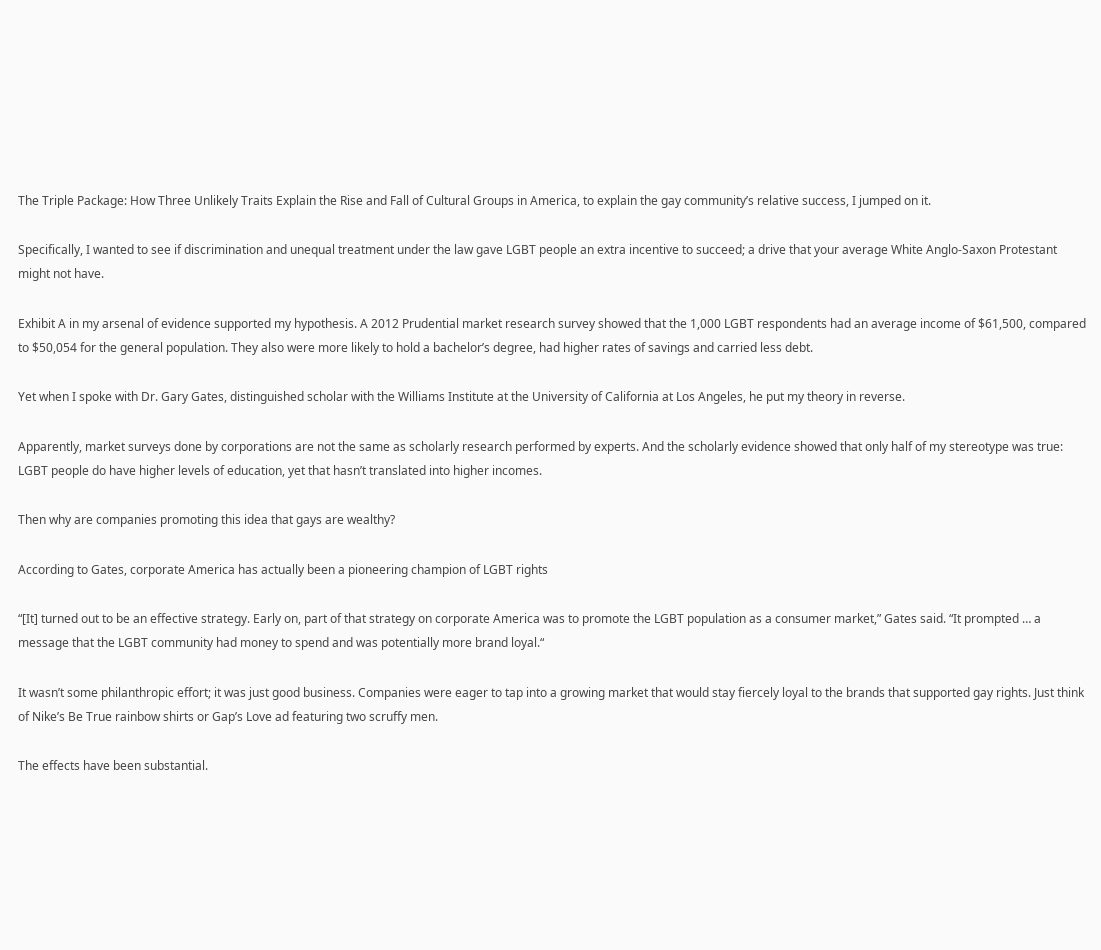The Triple Package: How Three Unlikely Traits Explain the Rise and Fall of Cultural Groups in America, to explain the gay community’s relative success, I jumped on it.

Specifically, I wanted to see if discrimination and unequal treatment under the law gave LGBT people an extra incentive to succeed; a drive that your average White Anglo-Saxon Protestant might not have.

Exhibit A in my arsenal of evidence supported my hypothesis. A 2012 Prudential market research survey showed that the 1,000 LGBT respondents had an average income of $61,500, compared to $50,054 for the general population. They also were more likely to hold a bachelor’s degree, had higher rates of savings and carried less debt.

Yet when I spoke with Dr. Gary Gates, distinguished scholar with the Williams Institute at the University of California at Los Angeles, he put my theory in reverse.

Apparently, market surveys done by corporations are not the same as scholarly research performed by experts. And the scholarly evidence showed that only half of my stereotype was true: LGBT people do have higher levels of education, yet that hasn’t translated into higher incomes.

Then why are companies promoting this idea that gays are wealthy?

According to Gates, corporate America has actually been a pioneering champion of LGBT rights

“[It] turned out to be an effective strategy. Early on, part of that strategy on corporate America was to promote the LGBT population as a consumer market,” Gates said. “It prompted … a message that the LGBT community had money to spend and was potentially more brand loyal.“

It wasn’t some philanthropic effort; it was just good business. Companies were eager to tap into a growing market that would stay fiercely loyal to the brands that supported gay rights. Just think of Nike’s Be True rainbow shirts or Gap’s Love ad featuring two scruffy men.

The effects have been substantial.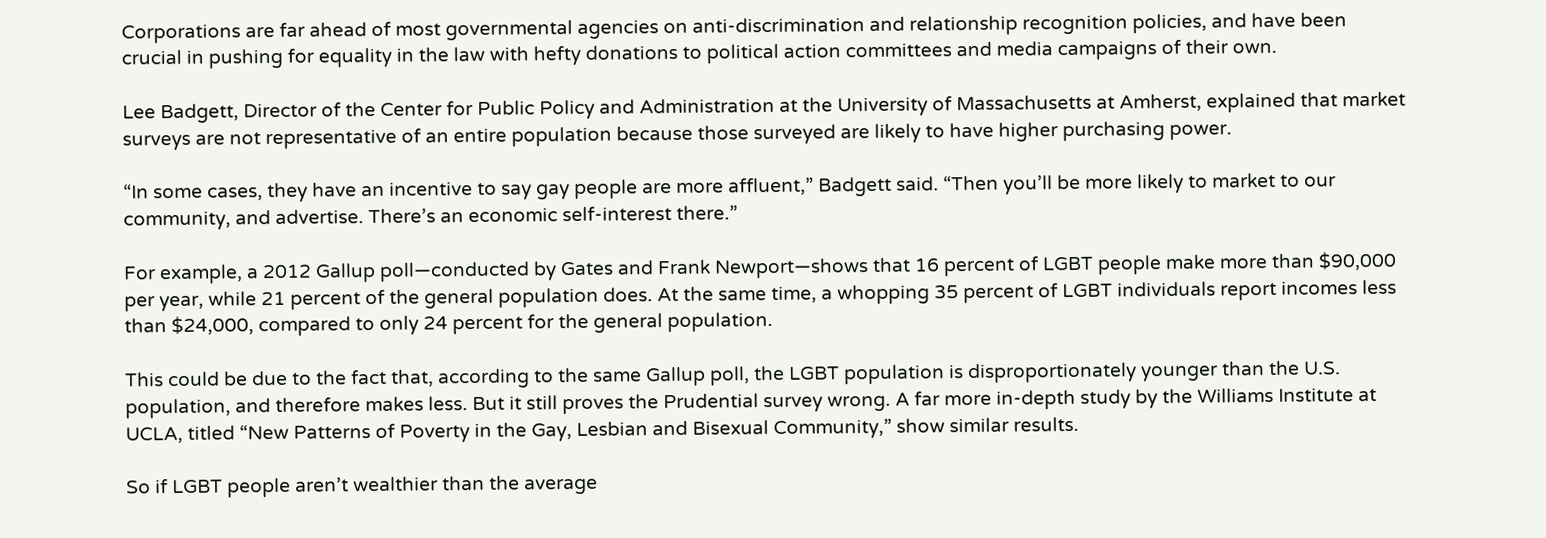Corporations are far ahead of most governmental agencies on anti-discrimination and relationship recognition policies, and have been crucial in pushing for equality in the law with hefty donations to political action committees and media campaigns of their own.

Lee Badgett, Director of the Center for Public Policy and Administration at the University of Massachusetts at Amherst, explained that market surveys are not representative of an entire population because those surveyed are likely to have higher purchasing power.

“In some cases, they have an incentive to say gay people are more affluent,” Badgett said. “Then you’ll be more likely to market to our community, and advertise. There’s an economic self-interest there.”

For example, a 2012 Gallup poll—conducted by Gates and Frank Newport—shows that 16 percent of LGBT people make more than $90,000 per year, while 21 percent of the general population does. At the same time, a whopping 35 percent of LGBT individuals report incomes less than $24,000, compared to only 24 percent for the general population.

This could be due to the fact that, according to the same Gallup poll, the LGBT population is disproportionately younger than the U.S. population, and therefore makes less. But it still proves the Prudential survey wrong. A far more in-depth study by the Williams Institute at UCLA, titled “New Patterns of Poverty in the Gay, Lesbian and Bisexual Community,” show similar results.

So if LGBT people aren’t wealthier than the average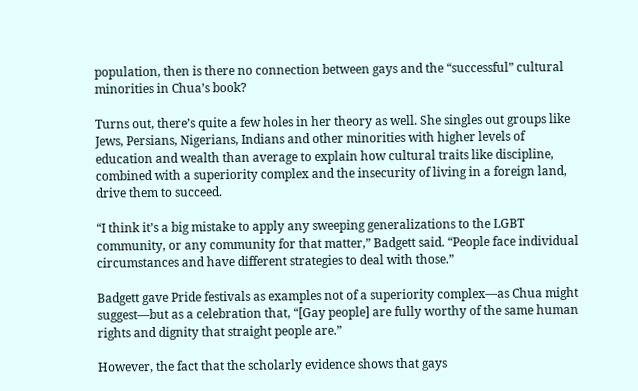population, then is there no connection between gays and the “successful” cultural minorities in Chua’s book?

Turns out, there’s quite a few holes in her theory as well. She singles out groups like Jews, Persians, Nigerians, Indians and other minorities with higher levels of education and wealth than average to explain how cultural traits like discipline, combined with a superiority complex and the insecurity of living in a foreign land, drive them to succeed.

“I think it’s a big mistake to apply any sweeping generalizations to the LGBT community, or any community for that matter,” Badgett said. “People face individual circumstances and have different strategies to deal with those.”

Badgett gave Pride festivals as examples not of a superiority complex—as Chua might suggest—but as a celebration that, “[Gay people] are fully worthy of the same human rights and dignity that straight people are.”

However, the fact that the scholarly evidence shows that gays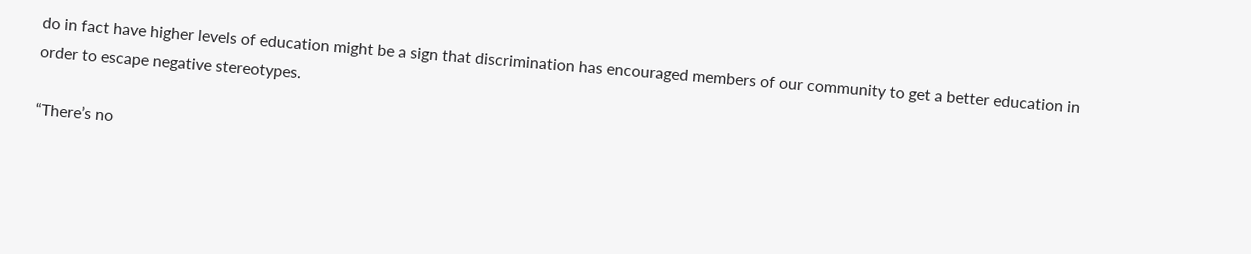do in fact have higher levels of education might be a sign that discrimination has encouraged members of our community to get a better education in order to escape negative stereotypes.

“There’s no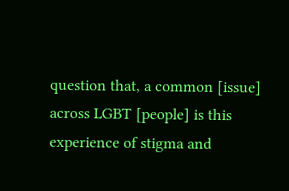question that, a common [issue] across LGBT [people] is this experience of stigma and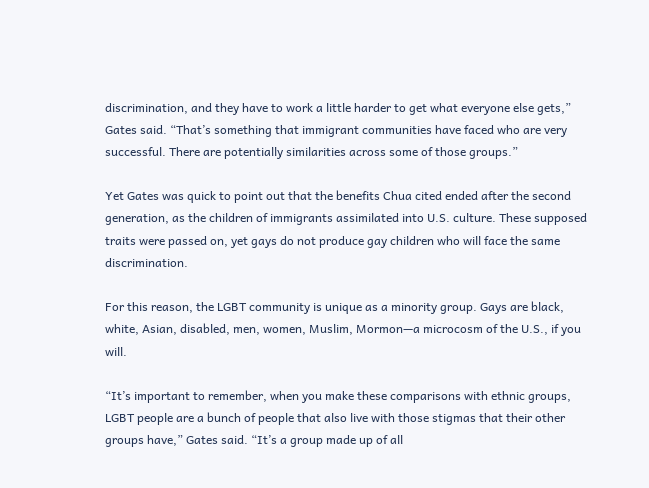discrimination, and they have to work a little harder to get what everyone else gets,” Gates said. “That’s something that immigrant communities have faced who are very successful. There are potentially similarities across some of those groups.”

Yet Gates was quick to point out that the benefits Chua cited ended after the second generation, as the children of immigrants assimilated into U.S. culture. These supposed traits were passed on, yet gays do not produce gay children who will face the same discrimination.

For this reason, the LGBT community is unique as a minority group. Gays are black, white, Asian, disabled, men, women, Muslim, Mormon—a microcosm of the U.S., if you will.

“It’s important to remember, when you make these comparisons with ethnic groups, LGBT people are a bunch of people that also live with those stigmas that their other groups have,” Gates said. “It’s a group made up of all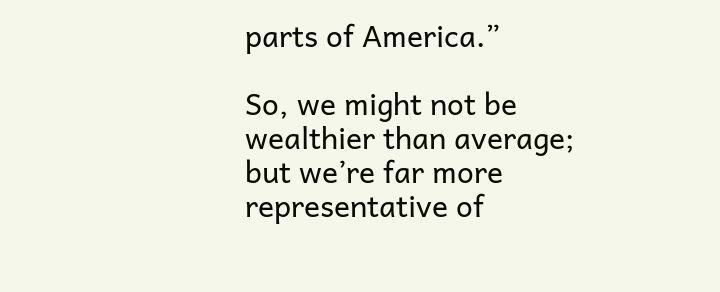parts of America.”

So, we might not be wealthier than average; but we’re far more representative of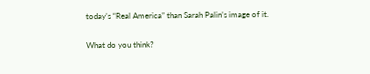today’s “Real America” than Sarah Palin’s image of it.

What do you think?